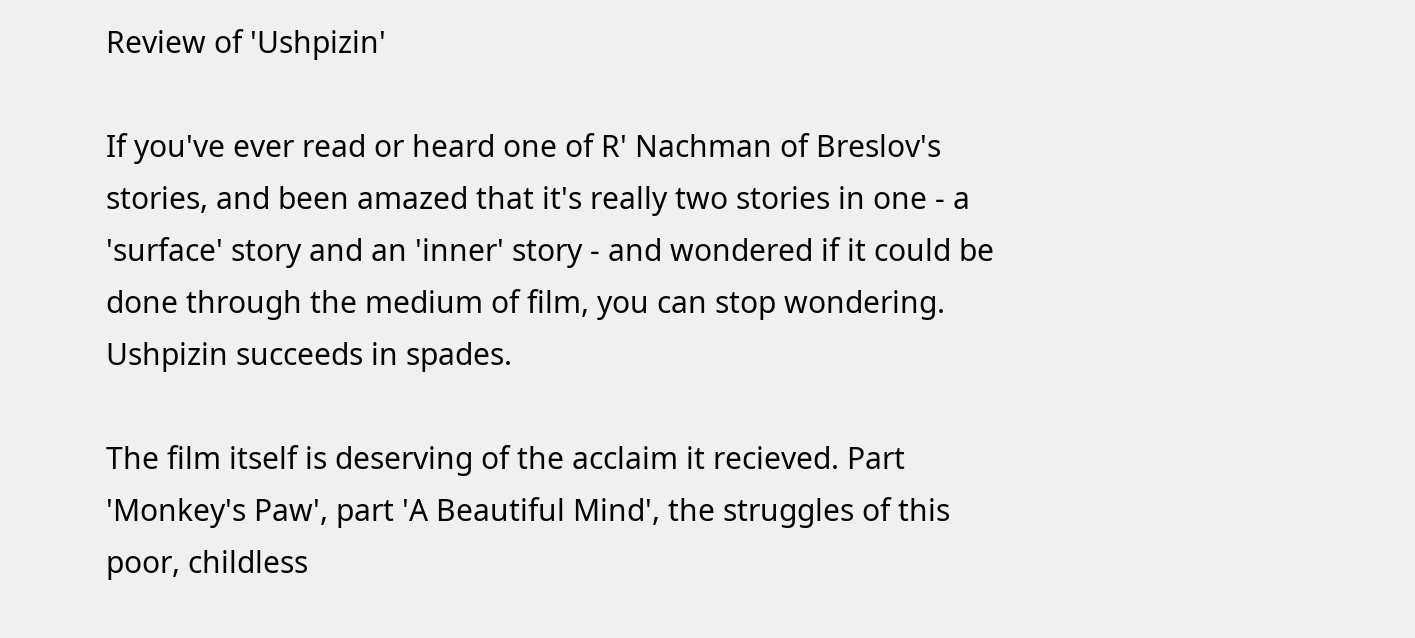Review of 'Ushpizin'

If you've ever read or heard one of R' Nachman of Breslov's stories, and been amazed that it's really two stories in one - a 'surface' story and an 'inner' story - and wondered if it could be done through the medium of film, you can stop wondering. Ushpizin succeeds in spades.

The film itself is deserving of the acclaim it recieved. Part 'Monkey's Paw', part 'A Beautiful Mind', the struggles of this poor, childless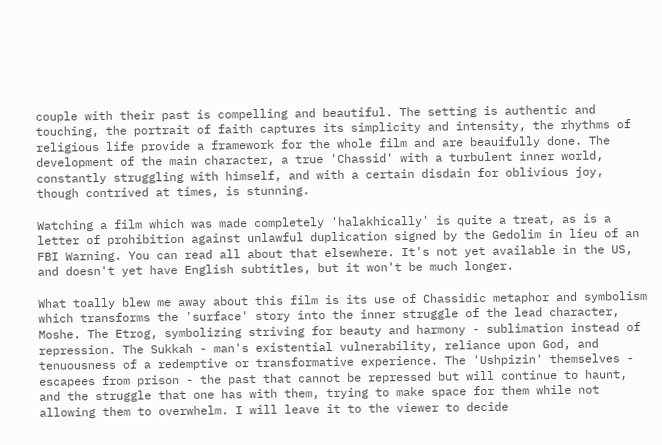couple with their past is compelling and beautiful. The setting is authentic and touching, the portrait of faith captures its simplicity and intensity, the rhythms of religious life provide a framework for the whole film and are beauifully done. The development of the main character, a true 'Chassid' with a turbulent inner world, constantly struggling with himself, and with a certain disdain for oblivious joy, though contrived at times, is stunning.

Watching a film which was made completely 'halakhically' is quite a treat, as is a letter of prohibition against unlawful duplication signed by the Gedolim in lieu of an FBI Warning. You can read all about that elsewhere. It's not yet available in the US, and doesn't yet have English subtitles, but it won't be much longer.

What toally blew me away about this film is its use of Chassidic metaphor and symbolism which transforms the 'surface' story into the inner struggle of the lead character, Moshe. The Etrog, symbolizing striving for beauty and harmony - sublimation instead of repression. The Sukkah - man's existential vulnerability, reliance upon God, and tenuousness of a redemptive or transformative experience. The 'Ushpizin' themselves - escapees from prison - the past that cannot be repressed but will continue to haunt, and the struggle that one has with them, trying to make space for them while not allowing them to overwhelm. I will leave it to the viewer to decide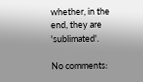whether, in the end, they are 'sublimated'.

No comments: